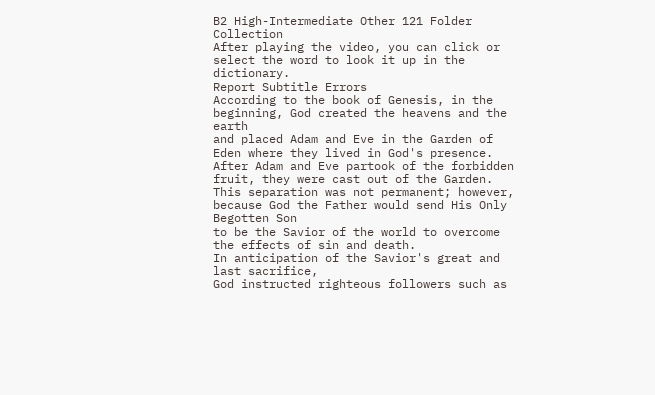B2 High-Intermediate Other 121 Folder Collection
After playing the video, you can click or select the word to look it up in the dictionary.
Report Subtitle Errors
According to the book of Genesis, in the beginning, God created the heavens and the earth
and placed Adam and Eve in the Garden of Eden where they lived in God's presence.
After Adam and Eve partook of the forbidden fruit, they were cast out of the Garden.
This separation was not permanent; however,
because God the Father would send His Only Begotten Son
to be the Savior of the world to overcome the effects of sin and death.
In anticipation of the Savior's great and last sacrifice,
God instructed righteous followers such as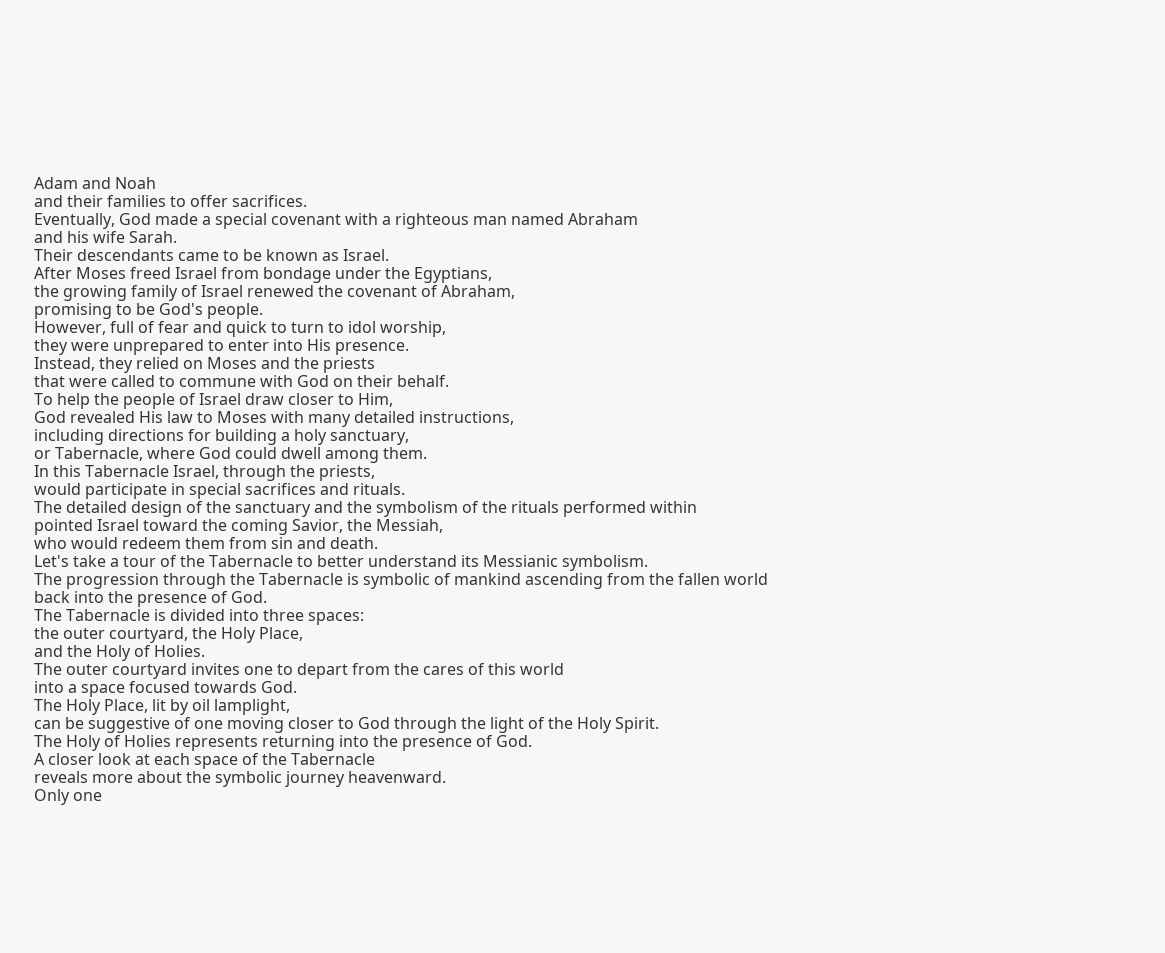Adam and Noah
and their families to offer sacrifices.
Eventually, God made a special covenant with a righteous man named Abraham
and his wife Sarah.
Their descendants came to be known as Israel.
After Moses freed Israel from bondage under the Egyptians,
the growing family of Israel renewed the covenant of Abraham,
promising to be God's people.
However, full of fear and quick to turn to idol worship,
they were unprepared to enter into His presence.
Instead, they relied on Moses and the priests
that were called to commune with God on their behalf.
To help the people of Israel draw closer to Him,
God revealed His law to Moses with many detailed instructions,
including directions for building a holy sanctuary,
or Tabernacle, where God could dwell among them.
In this Tabernacle Israel, through the priests,
would participate in special sacrifices and rituals.
The detailed design of the sanctuary and the symbolism of the rituals performed within
pointed Israel toward the coming Savior, the Messiah,
who would redeem them from sin and death.
Let's take a tour of the Tabernacle to better understand its Messianic symbolism.
The progression through the Tabernacle is symbolic of mankind ascending from the fallen world
back into the presence of God.
The Tabernacle is divided into three spaces:
the outer courtyard, the Holy Place,
and the Holy of Holies.
The outer courtyard invites one to depart from the cares of this world
into a space focused towards God.
The Holy Place, lit by oil lamplight,
can be suggestive of one moving closer to God through the light of the Holy Spirit.
The Holy of Holies represents returning into the presence of God.
A closer look at each space of the Tabernacle
reveals more about the symbolic journey heavenward.
Only one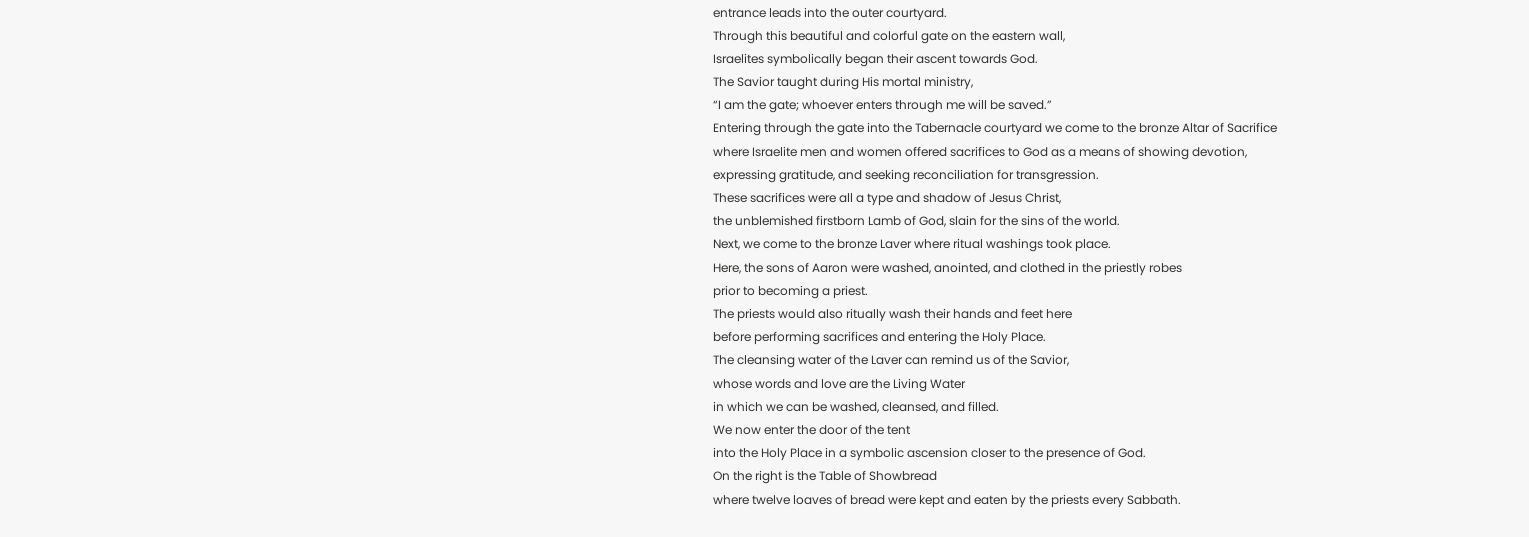entrance leads into the outer courtyard.
Through this beautiful and colorful gate on the eastern wall,
Israelites symbolically began their ascent towards God.
The Savior taught during His mortal ministry,
“I am the gate; whoever enters through me will be saved.”
Entering through the gate into the Tabernacle courtyard we come to the bronze Altar of Sacrifice
where Israelite men and women offered sacrifices to God as a means of showing devotion,
expressing gratitude, and seeking reconciliation for transgression.
These sacrifices were all a type and shadow of Jesus Christ,
the unblemished firstborn Lamb of God, slain for the sins of the world.
Next, we come to the bronze Laver where ritual washings took place.
Here, the sons of Aaron were washed, anointed, and clothed in the priestly robes
prior to becoming a priest.
The priests would also ritually wash their hands and feet here
before performing sacrifices and entering the Holy Place.
The cleansing water of the Laver can remind us of the Savior,
whose words and love are the Living Water
in which we can be washed, cleansed, and filled.
We now enter the door of the tent
into the Holy Place in a symbolic ascension closer to the presence of God.
On the right is the Table of Showbread
where twelve loaves of bread were kept and eaten by the priests every Sabbath.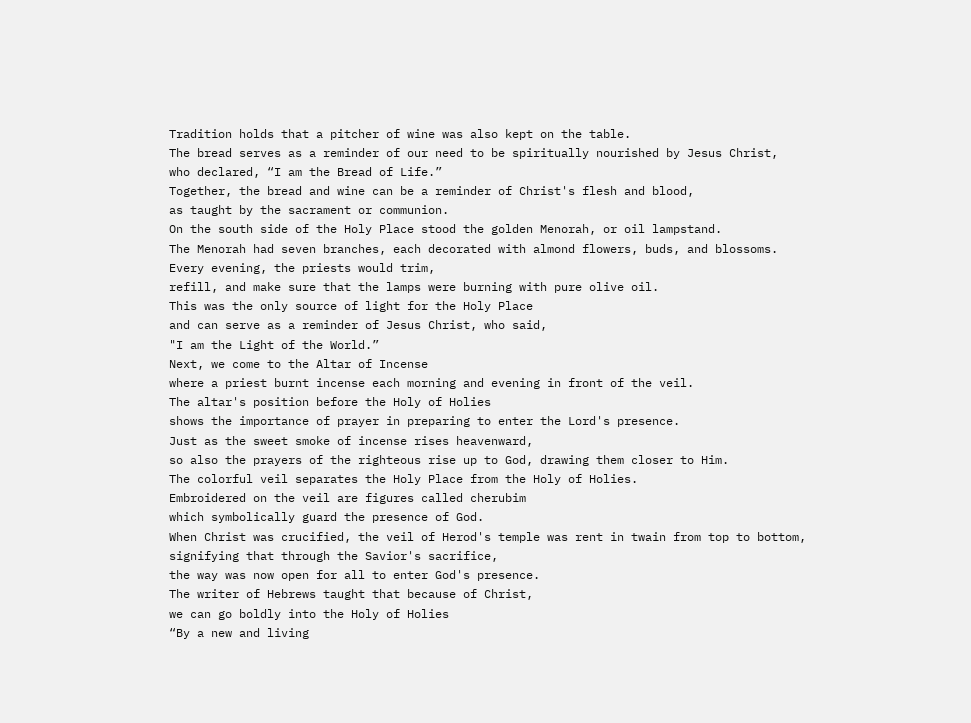Tradition holds that a pitcher of wine was also kept on the table.
The bread serves as a reminder of our need to be spiritually nourished by Jesus Christ,
who declared, “I am the Bread of Life.”
Together, the bread and wine can be a reminder of Christ's flesh and blood,
as taught by the sacrament or communion.
On the south side of the Holy Place stood the golden Menorah, or oil lampstand.
The Menorah had seven branches, each decorated with almond flowers, buds, and blossoms.
Every evening, the priests would trim,
refill, and make sure that the lamps were burning with pure olive oil.
This was the only source of light for the Holy Place
and can serve as a reminder of Jesus Christ, who said,
"I am the Light of the World.”
Next, we come to the Altar of Incense
where a priest burnt incense each morning and evening in front of the veil.
The altar's position before the Holy of Holies
shows the importance of prayer in preparing to enter the Lord's presence.
Just as the sweet smoke of incense rises heavenward,
so also the prayers of the righteous rise up to God, drawing them closer to Him.
The colorful veil separates the Holy Place from the Holy of Holies.
Embroidered on the veil are figures called cherubim
which symbolically guard the presence of God.
When Christ was crucified, the veil of Herod's temple was rent in twain from top to bottom,
signifying that through the Savior's sacrifice,
the way was now open for all to enter God's presence.
The writer of Hebrews taught that because of Christ,
we can go boldly into the Holy of Holies
“By a new and living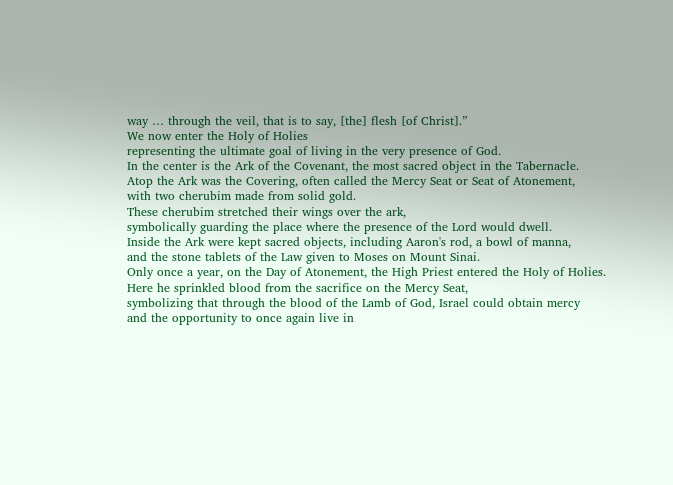way … through the veil, that is to say, [the] flesh [of Christ].”
We now enter the Holy of Holies
representing the ultimate goal of living in the very presence of God.
In the center is the Ark of the Covenant, the most sacred object in the Tabernacle.
Atop the Ark was the Covering, often called the Mercy Seat or Seat of Atonement,
with two cherubim made from solid gold.
These cherubim stretched their wings over the ark,
symbolically guarding the place where the presence of the Lord would dwell.
Inside the Ark were kept sacred objects, including Aaron's rod, a bowl of manna,
and the stone tablets of the Law given to Moses on Mount Sinai.
Only once a year, on the Day of Atonement, the High Priest entered the Holy of Holies.
Here he sprinkled blood from the sacrifice on the Mercy Seat,
symbolizing that through the blood of the Lamb of God, Israel could obtain mercy
and the opportunity to once again live in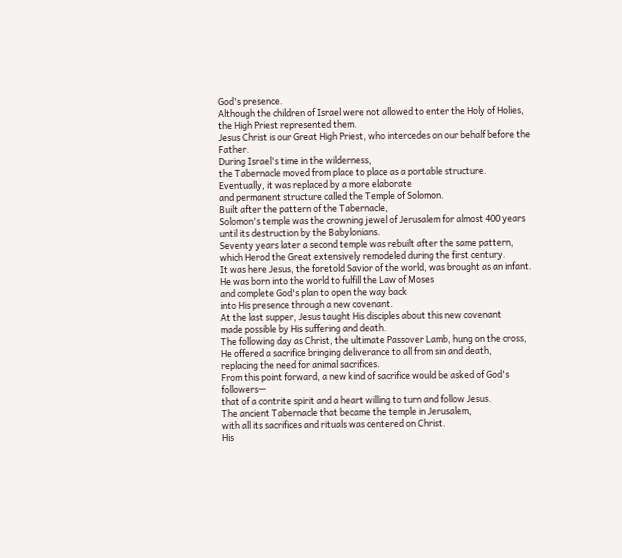God's presence.
Although the children of Israel were not allowed to enter the Holy of Holies,
the High Priest represented them.
Jesus Christ is our Great High Priest, who intercedes on our behalf before the Father.
During Israel's time in the wilderness,
the Tabernacle moved from place to place as a portable structure.
Eventually, it was replaced by a more elaborate
and permanent structure called the Temple of Solomon.
Built after the pattern of the Tabernacle,
Solomon's temple was the crowning jewel of Jerusalem for almost 400 years
until its destruction by the Babylonians.
Seventy years later a second temple was rebuilt after the same pattern,
which Herod the Great extensively remodeled during the first century.
It was here Jesus, the foretold Savior of the world, was brought as an infant.
He was born into the world to fulfill the Law of Moses
and complete God's plan to open the way back
into His presence through a new covenant.
At the last supper, Jesus taught His disciples about this new covenant
made possible by His suffering and death.
The following day as Christ, the ultimate Passover Lamb, hung on the cross,
He offered a sacrifice bringing deliverance to all from sin and death,
replacing the need for animal sacrifices.
From this point forward, a new kind of sacrifice would be asked of God's followers—
that of a contrite spirit and a heart willing to turn and follow Jesus.
The ancient Tabernacle that became the temple in Jerusalem,
with all its sacrifices and rituals was centered on Christ.
His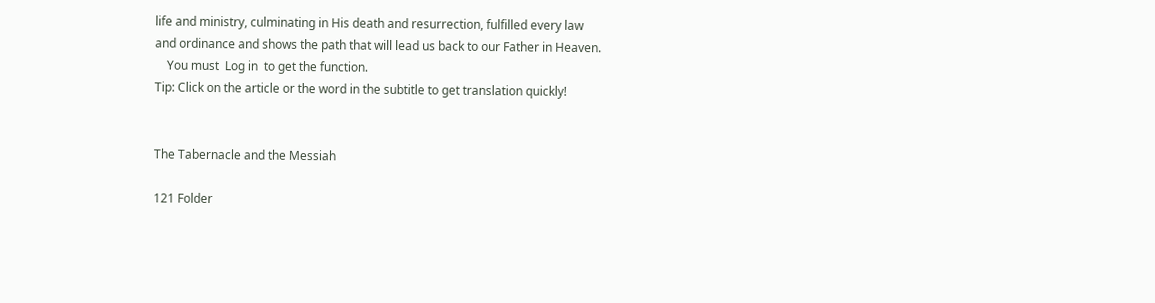life and ministry, culminating in His death and resurrection, fulfilled every law
and ordinance and shows the path that will lead us back to our Father in Heaven.
    You must  Log in  to get the function.
Tip: Click on the article or the word in the subtitle to get translation quickly!


The Tabernacle and the Messiah

121 Folder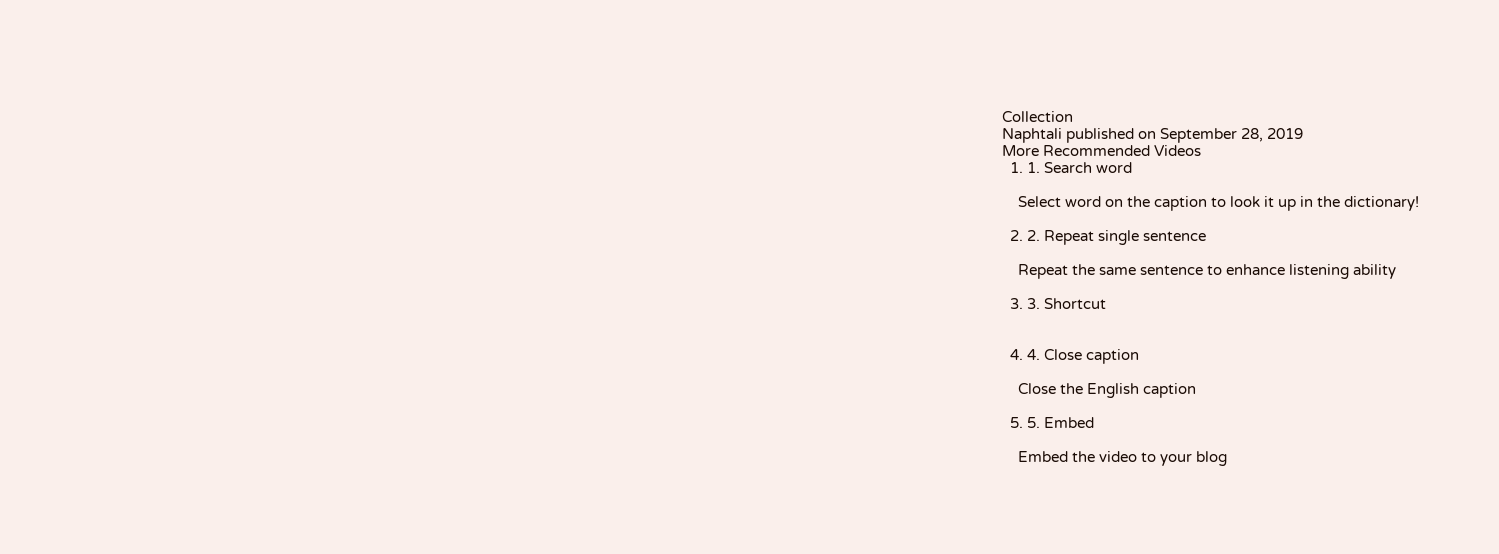Collection
Naphtali published on September 28, 2019
More Recommended Videos
  1. 1. Search word

    Select word on the caption to look it up in the dictionary!

  2. 2. Repeat single sentence

    Repeat the same sentence to enhance listening ability

  3. 3. Shortcut


  4. 4. Close caption

    Close the English caption

  5. 5. Embed

    Embed the video to your blog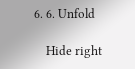6. 6. Unfold

    Hide right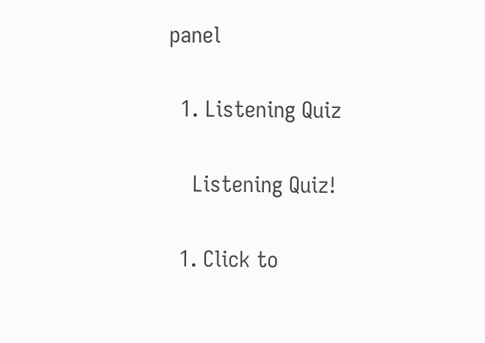panel

  1. Listening Quiz

    Listening Quiz!

  1. Click to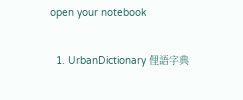open your notebook

  1. UrbanDictionary 俚語字典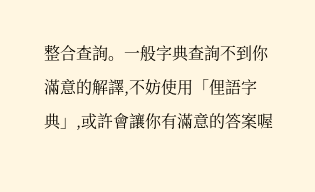整合查詢。一般字典查詢不到你滿意的解譯,不妨使用「俚語字典」,或許會讓你有滿意的答案喔